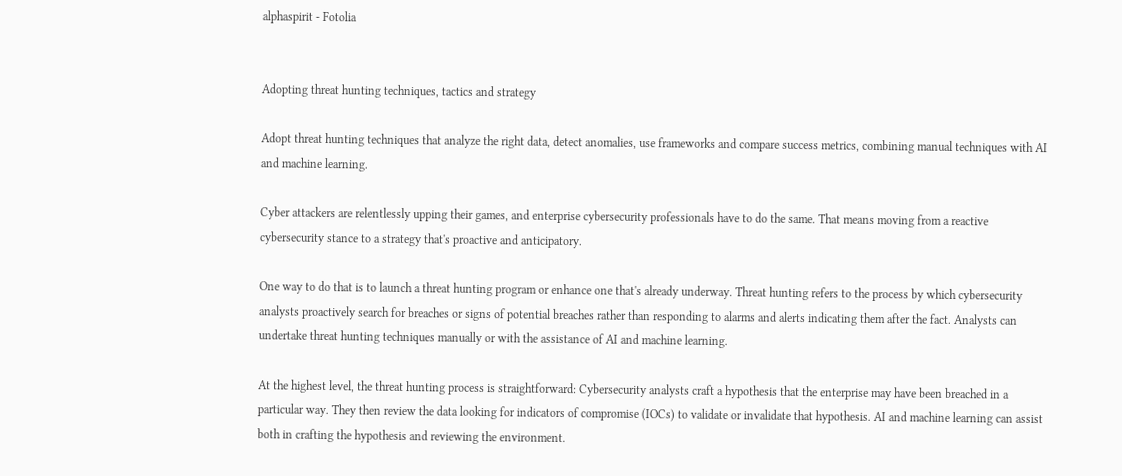alphaspirit - Fotolia


Adopting threat hunting techniques, tactics and strategy

Adopt threat hunting techniques that analyze the right data, detect anomalies, use frameworks and compare success metrics, combining manual techniques with AI and machine learning.

Cyber attackers are relentlessly upping their games, and enterprise cybersecurity professionals have to do the same. That means moving from a reactive cybersecurity stance to a strategy that's proactive and anticipatory.

One way to do that is to launch a threat hunting program or enhance one that's already underway. Threat hunting refers to the process by which cybersecurity analysts proactively search for breaches or signs of potential breaches rather than responding to alarms and alerts indicating them after the fact. Analysts can undertake threat hunting techniques manually or with the assistance of AI and machine learning.

At the highest level, the threat hunting process is straightforward: Cybersecurity analysts craft a hypothesis that the enterprise may have been breached in a particular way. They then review the data looking for indicators of compromise (IOCs) to validate or invalidate that hypothesis. AI and machine learning can assist both in crafting the hypothesis and reviewing the environment.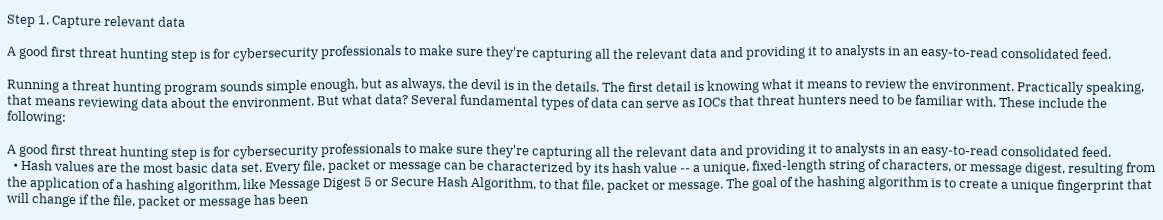Step 1. Capture relevant data

A good first threat hunting step is for cybersecurity professionals to make sure they're capturing all the relevant data and providing it to analysts in an easy-to-read consolidated feed.

Running a threat hunting program sounds simple enough, but as always, the devil is in the details. The first detail is knowing what it means to review the environment. Practically speaking, that means reviewing data about the environment. But what data? Several fundamental types of data can serve as IOCs that threat hunters need to be familiar with. These include the following:

A good first threat hunting step is for cybersecurity professionals to make sure they're capturing all the relevant data and providing it to analysts in an easy-to-read consolidated feed.
  • Hash values are the most basic data set. Every file, packet or message can be characterized by its hash value -- a unique, fixed-length string of characters, or message digest, resulting from the application of a hashing algorithm, like Message Digest 5 or Secure Hash Algorithm, to that file, packet or message. The goal of the hashing algorithm is to create a unique fingerprint that will change if the file, packet or message has been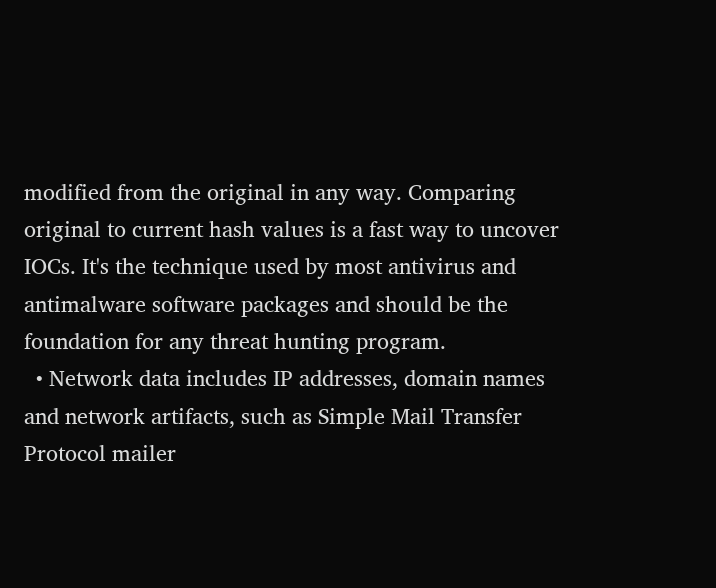modified from the original in any way. Comparing original to current hash values is a fast way to uncover IOCs. It's the technique used by most antivirus and antimalware software packages and should be the foundation for any threat hunting program.
  • Network data includes IP addresses, domain names and network artifacts, such as Simple Mail Transfer Protocol mailer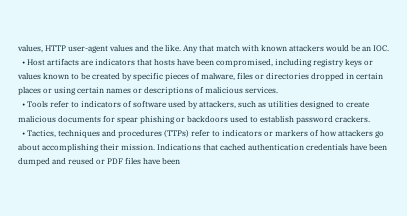values, HTTP user-agent values and the like. Any that match with known attackers would be an IOC.
  • Host artifacts are indicators that hosts have been compromised, including registry keys or values known to be created by specific pieces of malware, files or directories dropped in certain places or using certain names or descriptions of malicious services.
  • Tools refer to indicators of software used by attackers, such as utilities designed to create malicious documents for spear phishing or backdoors used to establish password crackers.
  • Tactics, techniques and procedures (TTPs) refer to indicators or markers of how attackers go about accomplishing their mission. Indications that cached authentication credentials have been dumped and reused or PDF files have been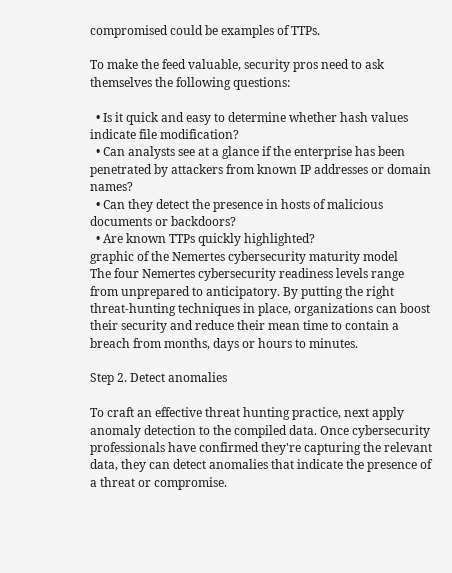compromised could be examples of TTPs.

To make the feed valuable, security pros need to ask themselves the following questions:

  • Is it quick and easy to determine whether hash values indicate file modification?
  • Can analysts see at a glance if the enterprise has been penetrated by attackers from known IP addresses or domain names?
  • Can they detect the presence in hosts of malicious documents or backdoors?
  • Are known TTPs quickly highlighted?
graphic of the Nemertes cybersecurity maturity model
The four Nemertes cybersecurity readiness levels range from unprepared to anticipatory. By putting the right threat-hunting techniques in place, organizations can boost their security and reduce their mean time to contain a breach from months, days or hours to minutes.

Step 2. Detect anomalies

To craft an effective threat hunting practice, next apply anomaly detection to the compiled data. Once cybersecurity professionals have confirmed they're capturing the relevant data, they can detect anomalies that indicate the presence of a threat or compromise.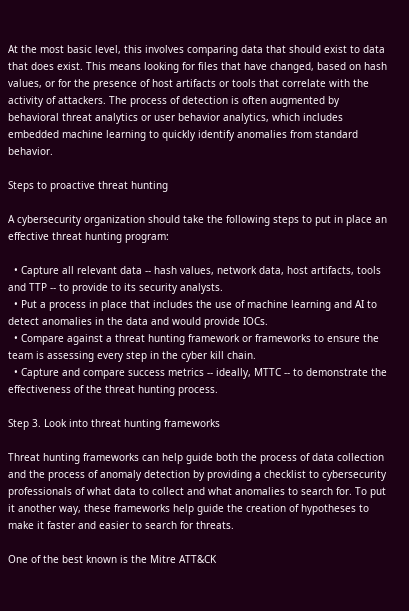At the most basic level, this involves comparing data that should exist to data that does exist. This means looking for files that have changed, based on hash values, or for the presence of host artifacts or tools that correlate with the activity of attackers. The process of detection is often augmented by behavioral threat analytics or user behavior analytics, which includes embedded machine learning to quickly identify anomalies from standard behavior.

Steps to proactive threat hunting

A cybersecurity organization should take the following steps to put in place an effective threat hunting program:

  • Capture all relevant data -- hash values, network data, host artifacts, tools and TTP -- to provide to its security analysts.
  • Put a process in place that includes the use of machine learning and AI to detect anomalies in the data and would provide IOCs.
  • Compare against a threat hunting framework or frameworks to ensure the team is assessing every step in the cyber kill chain.
  • Capture and compare success metrics -- ideally, MTTC -- to demonstrate the effectiveness of the threat hunting process.

Step 3. Look into threat hunting frameworks

Threat hunting frameworks can help guide both the process of data collection and the process of anomaly detection by providing a checklist to cybersecurity professionals of what data to collect and what anomalies to search for. To put it another way, these frameworks help guide the creation of hypotheses to make it faster and easier to search for threats.

One of the best known is the Mitre ATT&CK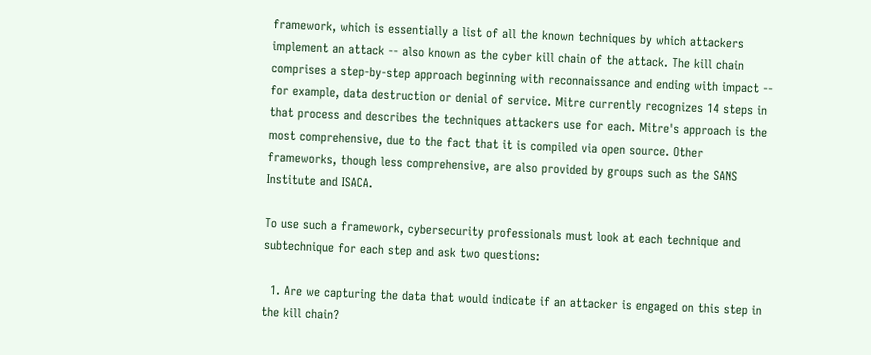framework, which is essentially a list of all the known techniques by which attackers implement an attack -- also known as the cyber kill chain of the attack. The kill chain comprises a step-by-step approach beginning with reconnaissance and ending with impact -- for example, data destruction or denial of service. Mitre currently recognizes 14 steps in that process and describes the techniques attackers use for each. Mitre's approach is the most comprehensive, due to the fact that it is compiled via open source. Other frameworks, though less comprehensive, are also provided by groups such as the SANS Institute and ISACA.

To use such a framework, cybersecurity professionals must look at each technique and subtechnique for each step and ask two questions:

  1. Are we capturing the data that would indicate if an attacker is engaged on this step in the kill chain?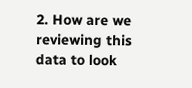2. How are we reviewing this data to look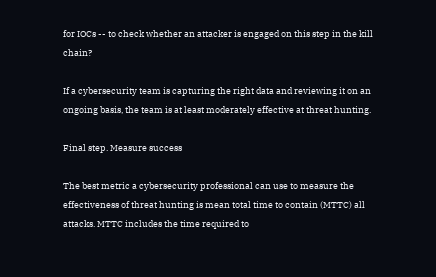for IOCs -- to check whether an attacker is engaged on this step in the kill chain?

If a cybersecurity team is capturing the right data and reviewing it on an ongoing basis, the team is at least moderately effective at threat hunting.

Final step. Measure success

The best metric a cybersecurity professional can use to measure the effectiveness of threat hunting is mean total time to contain (MTTC) all attacks. MTTC includes the time required to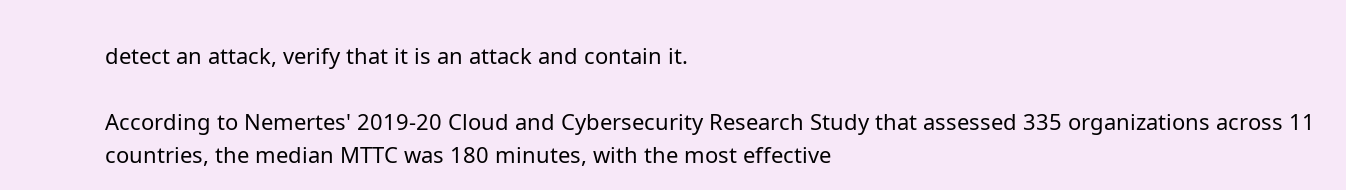detect an attack, verify that it is an attack and contain it.

According to Nemertes' 2019-20 Cloud and Cybersecurity Research Study that assessed 335 organizations across 11 countries, the median MTTC was 180 minutes, with the most effective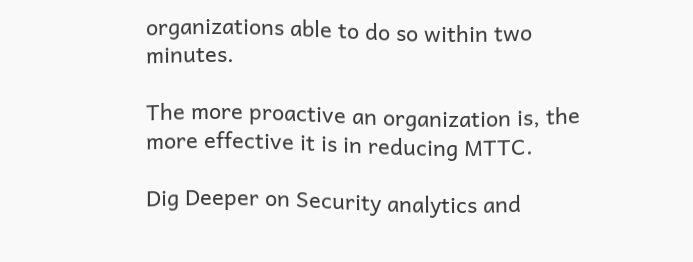organizations able to do so within two minutes.

The more proactive an organization is, the more effective it is in reducing MTTC.

Dig Deeper on Security analytics and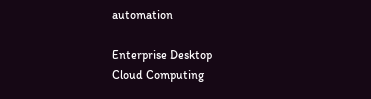automation

Enterprise Desktop
Cloud Computing